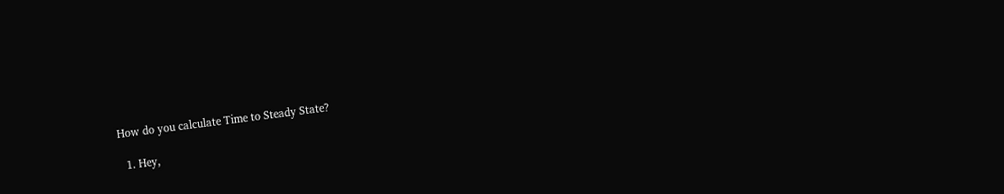How do you calculate Time to Steady State?

  1. Hey,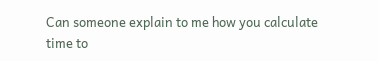Can someone explain to me how you calculate time to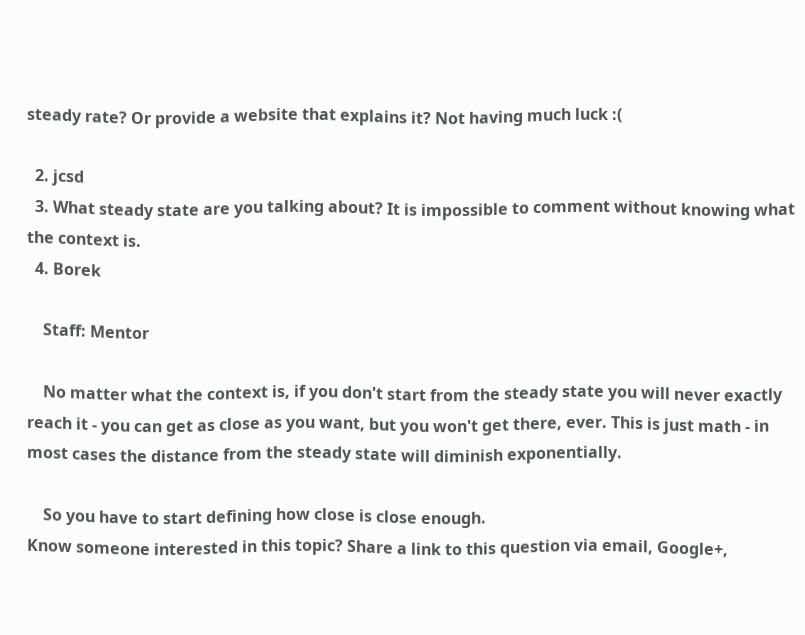steady rate? Or provide a website that explains it? Not having much luck :(

  2. jcsd
  3. What steady state are you talking about? It is impossible to comment without knowing what the context is.
  4. Borek

    Staff: Mentor

    No matter what the context is, if you don't start from the steady state you will never exactly reach it - you can get as close as you want, but you won't get there, ever. This is just math - in most cases the distance from the steady state will diminish exponentially.

    So you have to start defining how close is close enough.
Know someone interested in this topic? Share a link to this question via email, Google+,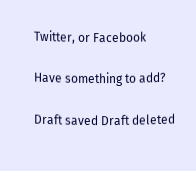Twitter, or Facebook

Have something to add?

Draft saved Draft deleted